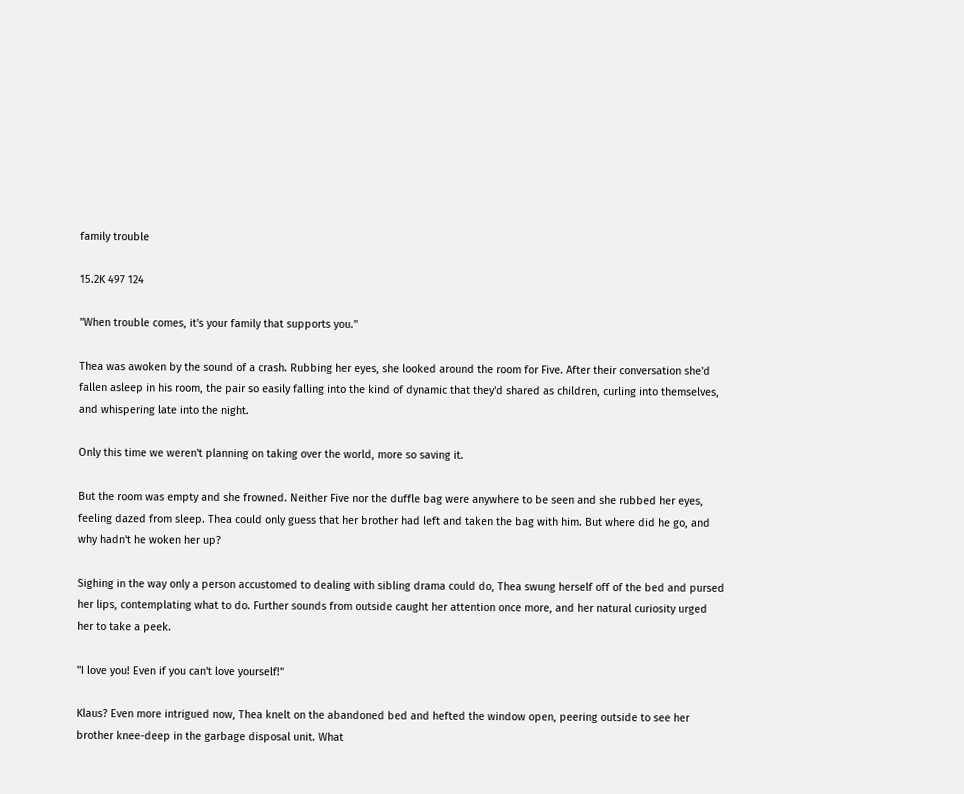family trouble

15.2K 497 124

"When trouble comes, it's your family that supports you."

Thea was awoken by the sound of a crash. Rubbing her eyes, she looked around the room for Five. After their conversation she'd fallen asleep in his room, the pair so easily falling into the kind of dynamic that they'd shared as children, curling into themselves, and whispering late into the night.

Only this time we weren't planning on taking over the world, more so saving it.

But the room was empty and she frowned. Neither Five nor the duffle bag were anywhere to be seen and she rubbed her eyes, feeling dazed from sleep. Thea could only guess that her brother had left and taken the bag with him. But where did he go, and why hadn't he woken her up?

Sighing in the way only a person accustomed to dealing with sibling drama could do, Thea swung herself off of the bed and pursed her lips, contemplating what to do. Further sounds from outside caught her attention once more, and her natural curiosity urged her to take a peek.

"I love you! Even if you can't love yourself!"

Klaus? Even more intrigued now, Thea knelt on the abandoned bed and hefted the window open, peering outside to see her brother knee-deep in the garbage disposal unit. What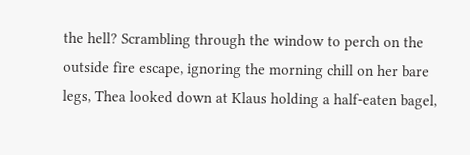the hell? Scrambling through the window to perch on the outside fire escape, ignoring the morning chill on her bare legs, Thea looked down at Klaus holding a half-eaten bagel,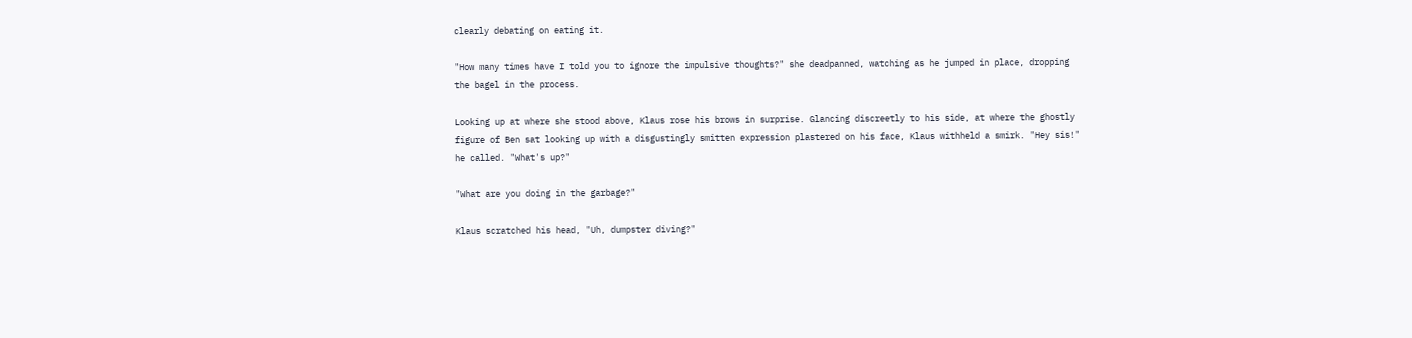clearly debating on eating it.

"How many times have I told you to ignore the impulsive thoughts?" she deadpanned, watching as he jumped in place, dropping the bagel in the process.

Looking up at where she stood above, Klaus rose his brows in surprise. Glancing discreetly to his side, at where the ghostly figure of Ben sat looking up with a disgustingly smitten expression plastered on his face, Klaus withheld a smirk. "Hey sis!" he called. "What's up?"

"What are you doing in the garbage?"

Klaus scratched his head, "Uh, dumpster diving?"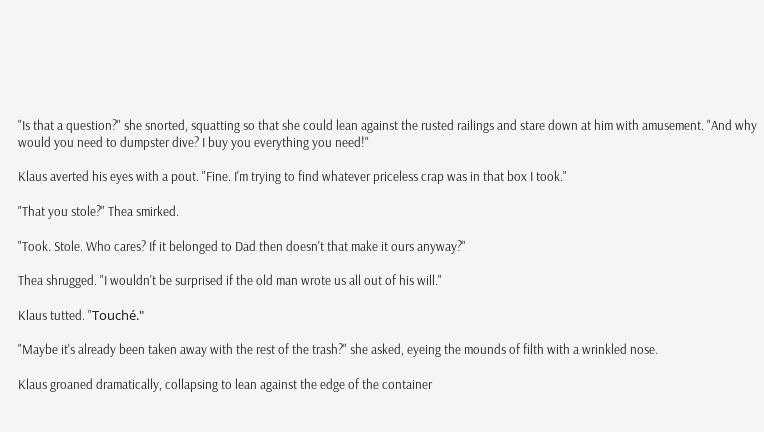"Is that a question?" she snorted, squatting so that she could lean against the rusted railings and stare down at him with amusement. "And why would you need to dumpster dive? I buy you everything you need!"

Klaus averted his eyes with a pout. "Fine. I'm trying to find whatever priceless crap was in that box I took."

"That you stole?" Thea smirked.

"Took. Stole. Who cares? If it belonged to Dad then doesn't that make it ours anyway?"

Thea shrugged. "I wouldn't be surprised if the old man wrote us all out of his will."

Klaus tutted. "Touché."

"Maybe it's already been taken away with the rest of the trash?" she asked, eyeing the mounds of filth with a wrinkled nose.

Klaus groaned dramatically, collapsing to lean against the edge of the container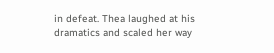in defeat. Thea laughed at his dramatics and scaled her way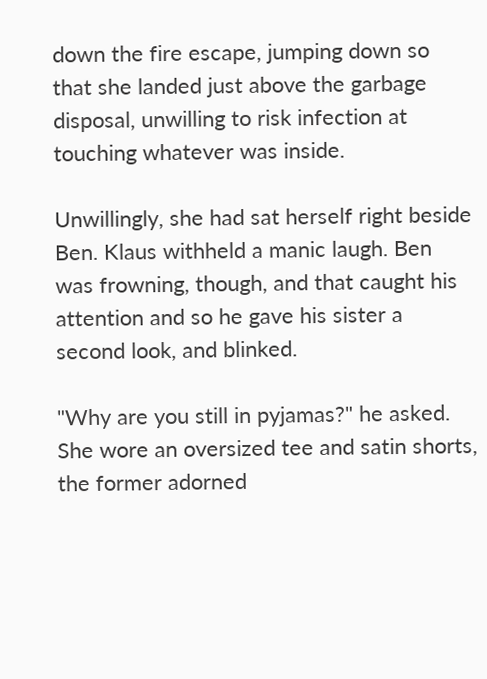down the fire escape, jumping down so that she landed just above the garbage disposal, unwilling to risk infection at touching whatever was inside.

Unwillingly, she had sat herself right beside Ben. Klaus withheld a manic laugh. Ben was frowning, though, and that caught his attention and so he gave his sister a second look, and blinked.

"Why are you still in pyjamas?" he asked. She wore an oversized tee and satin shorts, the former adorned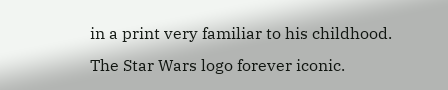in a print very familiar to his childhood. The Star Wars logo forever iconic.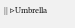|| ▹Umbrella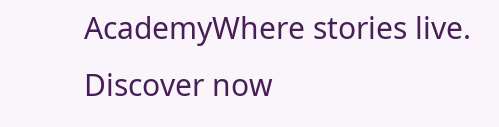AcademyWhere stories live. Discover now